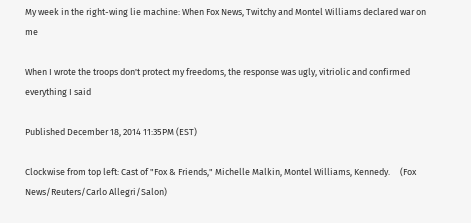My week in the right-wing lie machine: When Fox News, Twitchy and Montel Williams declared war on me

When I wrote the troops don't protect my freedoms, the response was ugly, vitriolic and confirmed everything I said

Published December 18, 2014 11:35PM (EST)

Clockwise from top left: Cast of "Fox & Friends," Michelle Malkin, Montel Williams, Kennedy.     (Fox News/Reuters/Carlo Allegri/Salon)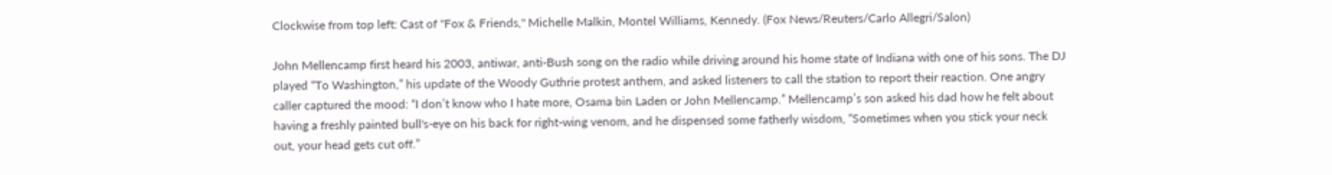Clockwise from top left: Cast of "Fox & Friends," Michelle Malkin, Montel Williams, Kennedy. (Fox News/Reuters/Carlo Allegri/Salon)

John Mellencamp first heard his 2003, antiwar, anti-Bush song on the radio while driving around his home state of Indiana with one of his sons. The DJ played “To Washington,” his update of the Woody Guthrie protest anthem, and asked listeners to call the station to report their reaction. One angry caller captured the mood: “I don’t know who I hate more, Osama bin Laden or John Mellencamp.” Mellencamp’s son asked his dad how he felt about having a freshly painted bull's-eye on his back for right-wing venom, and he dispensed some fatherly wisdom, “Sometimes when you stick your neck out, your head gets cut off.”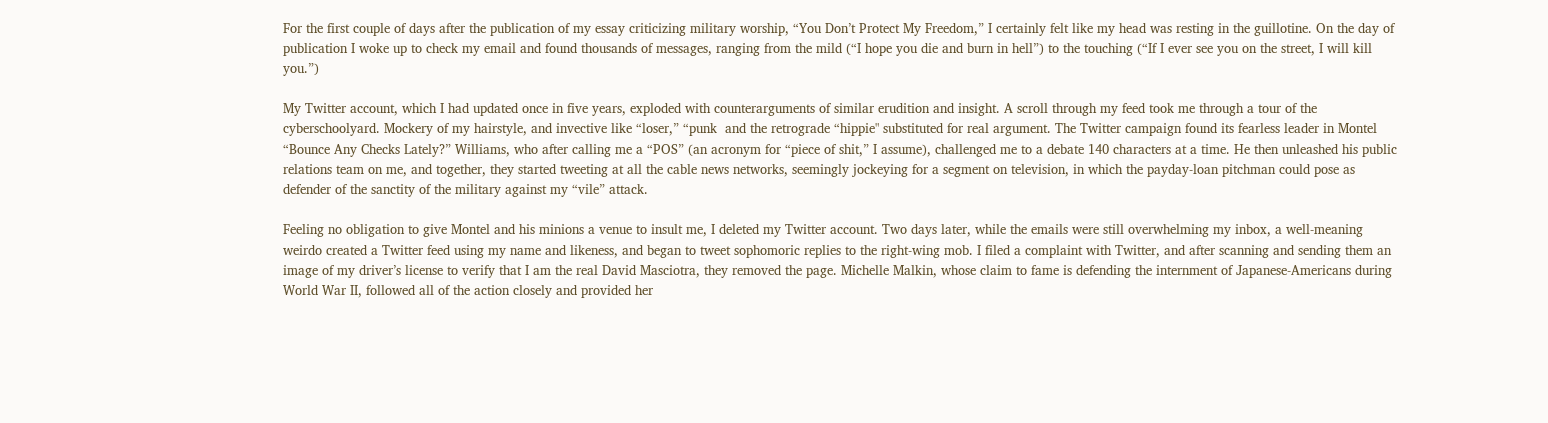For the first couple of days after the publication of my essay criticizing military worship, “You Don’t Protect My Freedom,” I certainly felt like my head was resting in the guillotine. On the day of publication I woke up to check my email and found thousands of messages, ranging from the mild (“I hope you die and burn in hell”) to the touching (“If I ever see you on the street, I will kill you.”)

My Twitter account, which I had updated once in five years, exploded with counterarguments of similar erudition and insight. A scroll through my feed took me through a tour of the cyberschoolyard. Mockery of my hairstyle, and invective like “loser,” “punk  and the retrograde “hippie" substituted for real argument. The Twitter campaign found its fearless leader in Montel “Bounce Any Checks Lately?” Williams, who after calling me a “POS” (an acronym for “piece of shit,” I assume), challenged me to a debate 140 characters at a time. He then unleashed his public relations team on me, and together, they started tweeting at all the cable news networks, seemingly jockeying for a segment on television, in which the payday-loan pitchman could pose as defender of the sanctity of the military against my “vile” attack.

Feeling no obligation to give Montel and his minions a venue to insult me, I deleted my Twitter account. Two days later, while the emails were still overwhelming my inbox, a well-meaning weirdo created a Twitter feed using my name and likeness, and began to tweet sophomoric replies to the right-wing mob. I filed a complaint with Twitter, and after scanning and sending them an image of my driver’s license to verify that I am the real David Masciotra, they removed the page. Michelle Malkin, whose claim to fame is defending the internment of Japanese-Americans during World War II, followed all of the action closely and provided her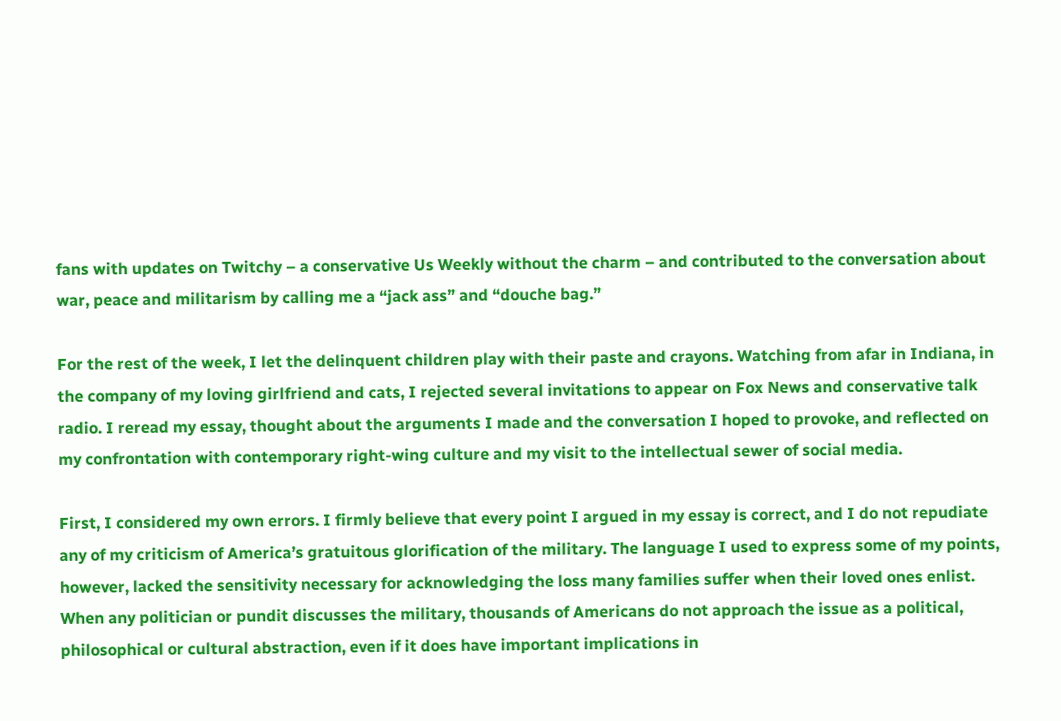fans with updates on Twitchy – a conservative Us Weekly without the charm – and contributed to the conversation about war, peace and militarism by calling me a “jack ass” and “douche bag.”

For the rest of the week, I let the delinquent children play with their paste and crayons. Watching from afar in Indiana, in the company of my loving girlfriend and cats, I rejected several invitations to appear on Fox News and conservative talk radio. I reread my essay, thought about the arguments I made and the conversation I hoped to provoke, and reflected on my confrontation with contemporary right-wing culture and my visit to the intellectual sewer of social media.

First, I considered my own errors. I firmly believe that every point I argued in my essay is correct, and I do not repudiate any of my criticism of America’s gratuitous glorification of the military. The language I used to express some of my points, however, lacked the sensitivity necessary for acknowledging the loss many families suffer when their loved ones enlist. When any politician or pundit discusses the military, thousands of Americans do not approach the issue as a political, philosophical or cultural abstraction, even if it does have important implications in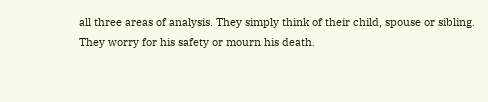all three areas of analysis. They simply think of their child, spouse or sibling. They worry for his safety or mourn his death.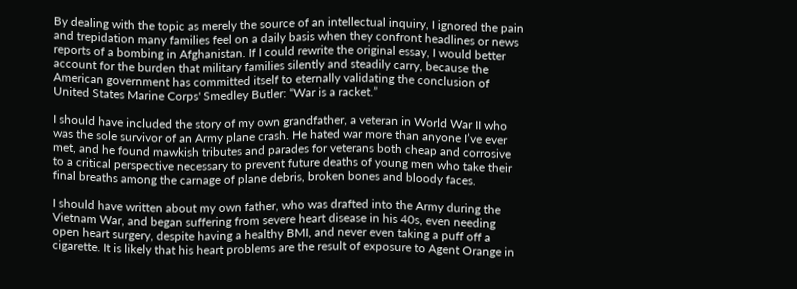By dealing with the topic as merely the source of an intellectual inquiry, I ignored the pain and trepidation many families feel on a daily basis when they confront headlines or news reports of a bombing in Afghanistan. If I could rewrite the original essay, I would better account for the burden that military families silently and steadily carry, because the American government has committed itself to eternally validating the conclusion of United States Marine Corps' Smedley Butler: “War is a racket.”

I should have included the story of my own grandfather, a veteran in World War II who was the sole survivor of an Army plane crash. He hated war more than anyone I’ve ever met, and he found mawkish tributes and parades for veterans both cheap and corrosive to a critical perspective necessary to prevent future deaths of young men who take their final breaths among the carnage of plane debris, broken bones and bloody faces.

I should have written about my own father, who was drafted into the Army during the Vietnam War, and began suffering from severe heart disease in his 40s, even needing open heart surgery, despite having a healthy BMI, and never even taking a puff off a cigarette. It is likely that his heart problems are the result of exposure to Agent Orange in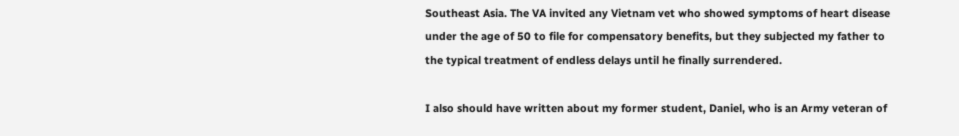Southeast Asia. The VA invited any Vietnam vet who showed symptoms of heart disease under the age of 50 to file for compensatory benefits, but they subjected my father to the typical treatment of endless delays until he finally surrendered.

I also should have written about my former student, Daniel, who is an Army veteran of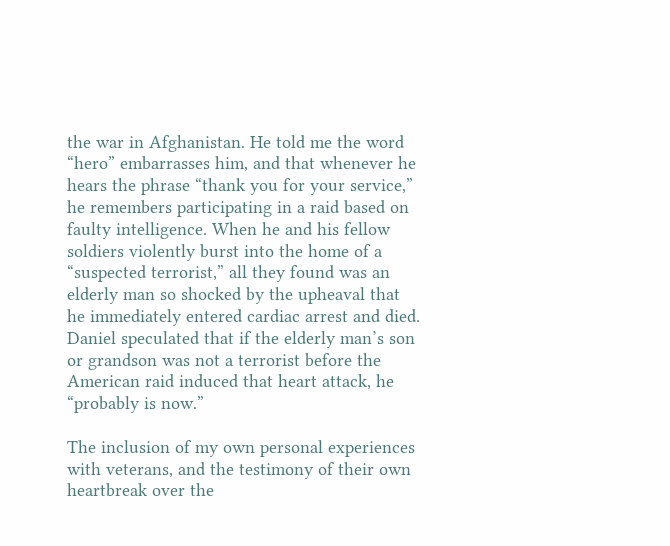the war in Afghanistan. He told me the word “hero” embarrasses him, and that whenever he hears the phrase “thank you for your service,” he remembers participating in a raid based on faulty intelligence. When he and his fellow soldiers violently burst into the home of a “suspected terrorist,” all they found was an elderly man so shocked by the upheaval that he immediately entered cardiac arrest and died. Daniel speculated that if the elderly man’s son or grandson was not a terrorist before the American raid induced that heart attack, he “probably is now.”

The inclusion of my own personal experiences with veterans, and the testimony of their own heartbreak over the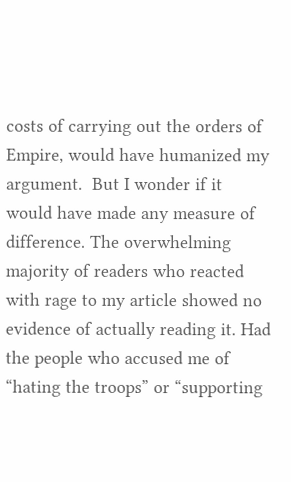costs of carrying out the orders of Empire, would have humanized my argument.  But I wonder if it would have made any measure of difference. The overwhelming majority of readers who reacted with rage to my article showed no evidence of actually reading it. Had the people who accused me of “hating the troops” or “supporting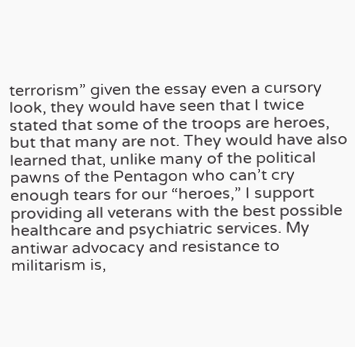terrorism” given the essay even a cursory look, they would have seen that I twice stated that some of the troops are heroes, but that many are not. They would have also learned that, unlike many of the political pawns of the Pentagon who can’t cry enough tears for our “heroes,” I support providing all veterans with the best possible healthcare and psychiatric services. My antiwar advocacy and resistance to militarism is,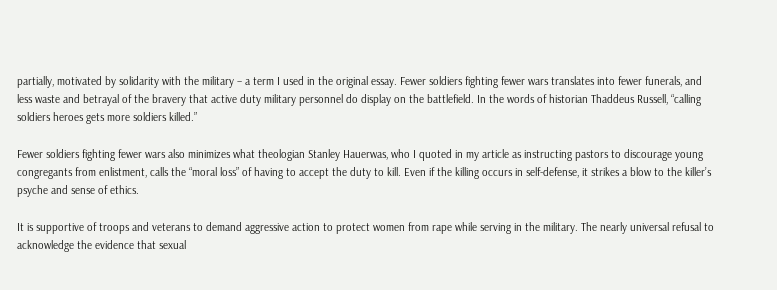partially, motivated by solidarity with the military – a term I used in the original essay. Fewer soldiers fighting fewer wars translates into fewer funerals, and less waste and betrayal of the bravery that active duty military personnel do display on the battlefield. In the words of historian Thaddeus Russell, “calling soldiers heroes gets more soldiers killed.”

Fewer soldiers fighting fewer wars also minimizes what theologian Stanley Hauerwas, who I quoted in my article as instructing pastors to discourage young congregants from enlistment, calls the “moral loss” of having to accept the duty to kill. Even if the killing occurs in self-defense, it strikes a blow to the killer’s psyche and sense of ethics.

It is supportive of troops and veterans to demand aggressive action to protect women from rape while serving in the military. The nearly universal refusal to acknowledge the evidence that sexual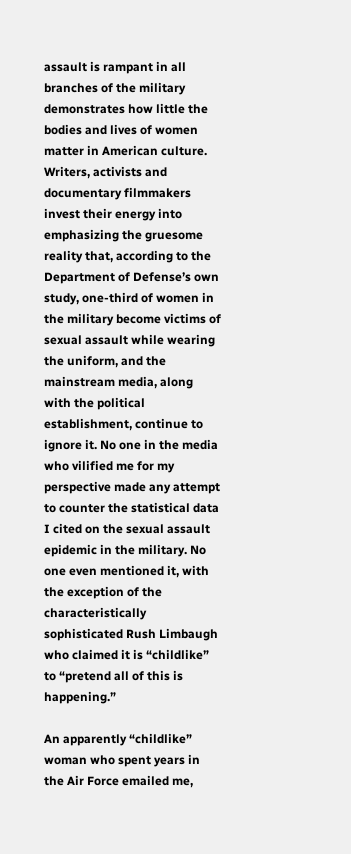assault is rampant in all branches of the military demonstrates how little the bodies and lives of women matter in American culture. Writers, activists and documentary filmmakers invest their energy into emphasizing the gruesome reality that, according to the Department of Defense’s own study, one-third of women in the military become victims of sexual assault while wearing the uniform, and the mainstream media, along with the political establishment, continue to ignore it. No one in the media who vilified me for my perspective made any attempt to counter the statistical data I cited on the sexual assault epidemic in the military. No one even mentioned it, with the exception of the characteristically sophisticated Rush Limbaugh who claimed it is “childlike” to “pretend all of this is happening.”

An apparently “childlike” woman who spent years in the Air Force emailed me,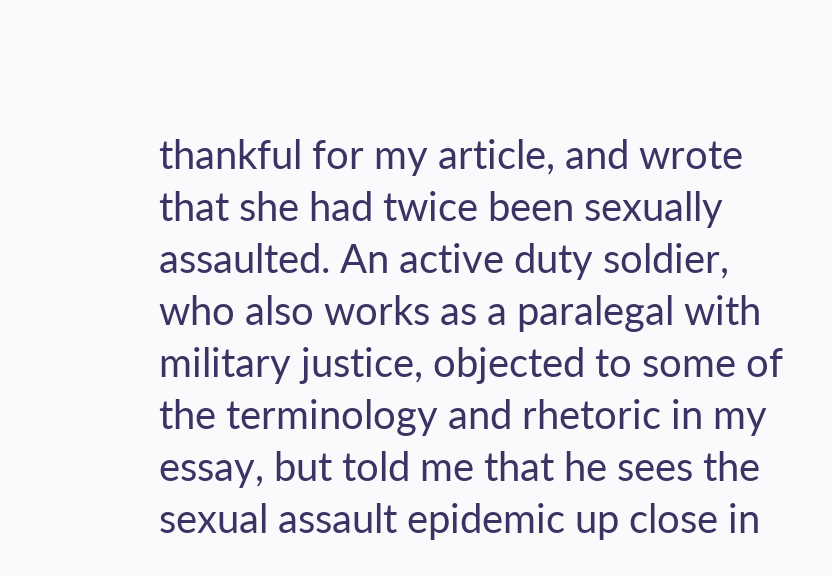thankful for my article, and wrote that she had twice been sexually assaulted. An active duty soldier, who also works as a paralegal with military justice, objected to some of the terminology and rhetoric in my essay, but told me that he sees the sexual assault epidemic up close in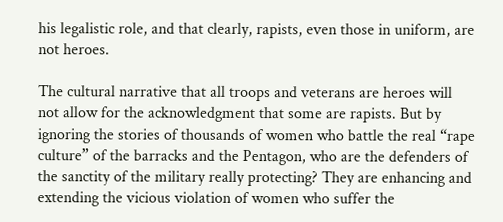his legalistic role, and that clearly, rapists, even those in uniform, are not heroes.

The cultural narrative that all troops and veterans are heroes will not allow for the acknowledgment that some are rapists. But by ignoring the stories of thousands of women who battle the real “rape culture” of the barracks and the Pentagon, who are the defenders of the sanctity of the military really protecting? They are enhancing and extending the vicious violation of women who suffer the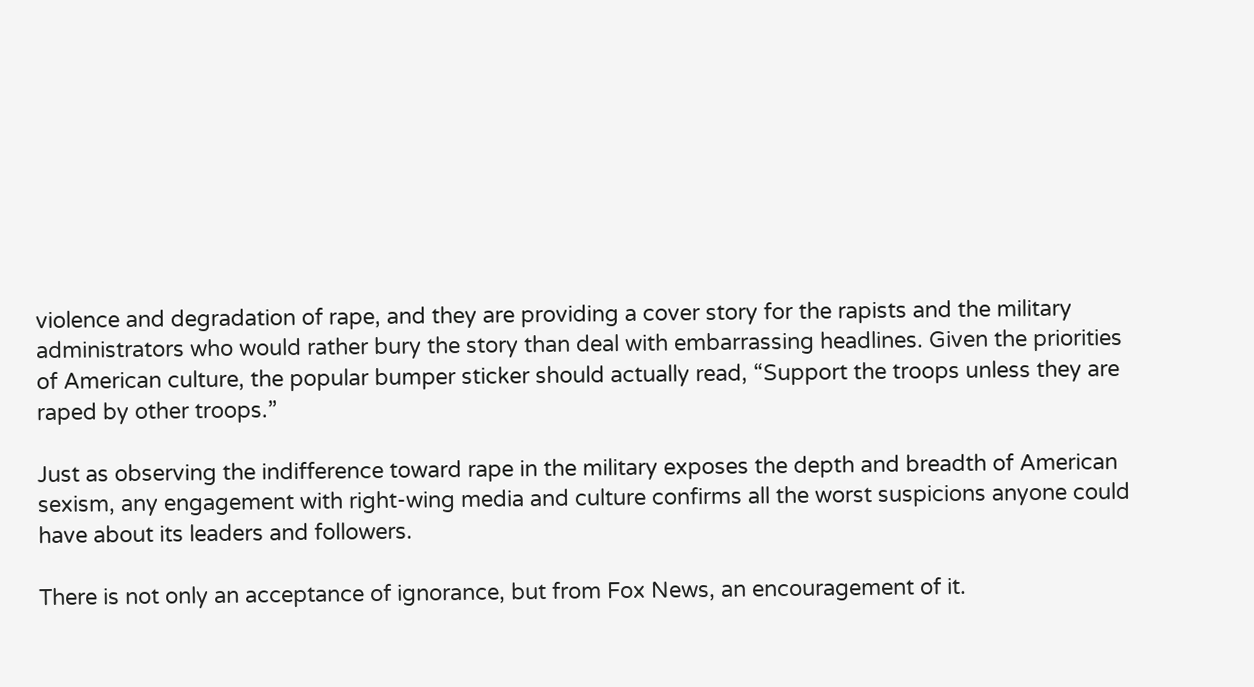violence and degradation of rape, and they are providing a cover story for the rapists and the military administrators who would rather bury the story than deal with embarrassing headlines. Given the priorities of American culture, the popular bumper sticker should actually read, “Support the troops unless they are raped by other troops.”

Just as observing the indifference toward rape in the military exposes the depth and breadth of American sexism, any engagement with right-wing media and culture confirms all the worst suspicions anyone could have about its leaders and followers.

There is not only an acceptance of ignorance, but from Fox News, an encouragement of it.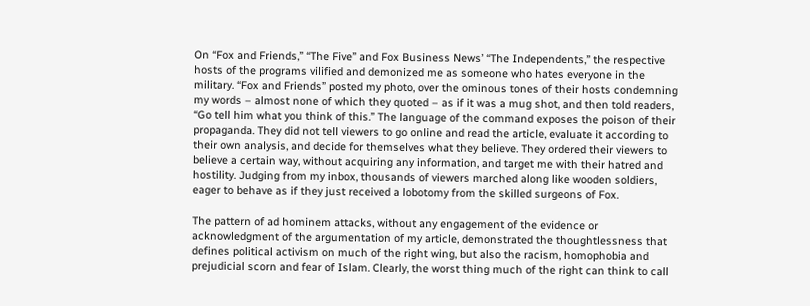On “Fox and Friends,” “The Five” and Fox Business News’ “The Independents,” the respective hosts of the programs vilified and demonized me as someone who hates everyone in the military. “Fox and Friends” posted my photo, over the ominous tones of their hosts condemning my words – almost none of which they quoted – as if it was a mug shot, and then told readers, “Go tell him what you think of this.” The language of the command exposes the poison of their propaganda. They did not tell viewers to go online and read the article, evaluate it according to their own analysis, and decide for themselves what they believe. They ordered their viewers to believe a certain way, without acquiring any information, and target me with their hatred and hostility. Judging from my inbox, thousands of viewers marched along like wooden soldiers, eager to behave as if they just received a lobotomy from the skilled surgeons of Fox.

The pattern of ad hominem attacks, without any engagement of the evidence or acknowledgment of the argumentation of my article, demonstrated the thoughtlessness that defines political activism on much of the right wing, but also the racism, homophobia and prejudicial scorn and fear of Islam. Clearly, the worst thing much of the right can think to call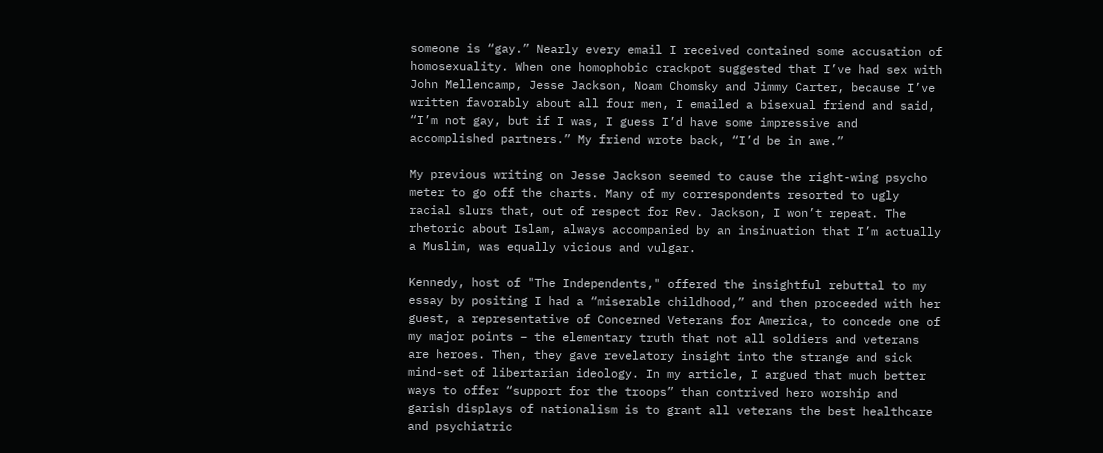someone is “gay.” Nearly every email I received contained some accusation of homosexuality. When one homophobic crackpot suggested that I’ve had sex with John Mellencamp, Jesse Jackson, Noam Chomsky and Jimmy Carter, because I’ve written favorably about all four men, I emailed a bisexual friend and said, “I’m not gay, but if I was, I guess I’d have some impressive and accomplished partners.” My friend wrote back, “I’d be in awe.”

My previous writing on Jesse Jackson seemed to cause the right-wing psycho meter to go off the charts. Many of my correspondents resorted to ugly racial slurs that, out of respect for Rev. Jackson, I won’t repeat. The rhetoric about Islam, always accompanied by an insinuation that I’m actually a Muslim, was equally vicious and vulgar.

Kennedy, host of "The Independents," offered the insightful rebuttal to my essay by positing I had a “miserable childhood,” and then proceeded with her guest, a representative of Concerned Veterans for America, to concede one of my major points – the elementary truth that not all soldiers and veterans are heroes. Then, they gave revelatory insight into the strange and sick mind-set of libertarian ideology. In my article, I argued that much better ways to offer “support for the troops” than contrived hero worship and garish displays of nationalism is to grant all veterans the best healthcare and psychiatric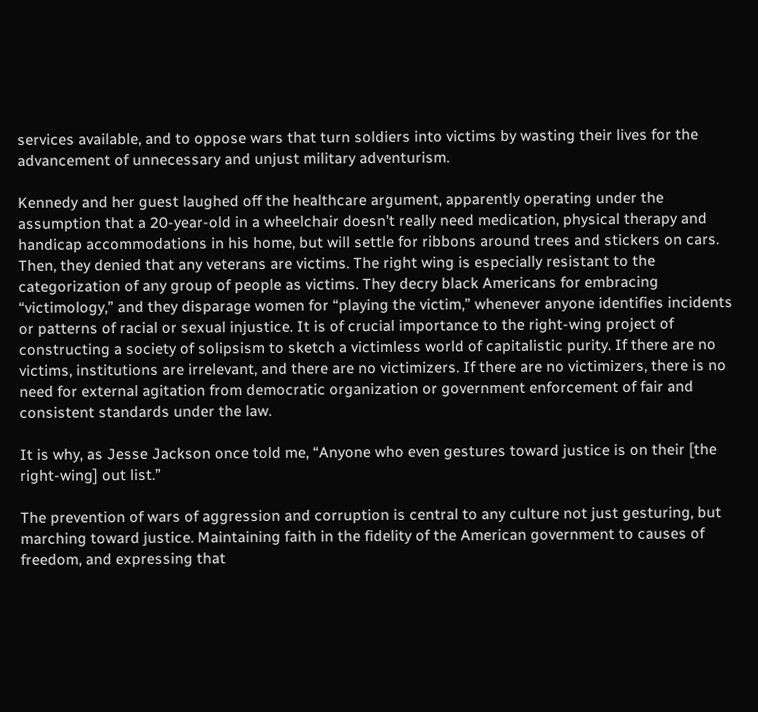services available, and to oppose wars that turn soldiers into victims by wasting their lives for the advancement of unnecessary and unjust military adventurism.

Kennedy and her guest laughed off the healthcare argument, apparently operating under the assumption that a 20-year-old in a wheelchair doesn’t really need medication, physical therapy and handicap accommodations in his home, but will settle for ribbons around trees and stickers on cars. Then, they denied that any veterans are victims. The right wing is especially resistant to the categorization of any group of people as victims. They decry black Americans for embracing “victimology,” and they disparage women for “playing the victim,” whenever anyone identifies incidents or patterns of racial or sexual injustice. It is of crucial importance to the right-wing project of constructing a society of solipsism to sketch a victimless world of capitalistic purity. If there are no victims, institutions are irrelevant, and there are no victimizers. If there are no victimizers, there is no need for external agitation from democratic organization or government enforcement of fair and consistent standards under the law.

It is why, as Jesse Jackson once told me, “Anyone who even gestures toward justice is on their [the right-wing] out list.”

The prevention of wars of aggression and corruption is central to any culture not just gesturing, but marching toward justice. Maintaining faith in the fidelity of the American government to causes of freedom, and expressing that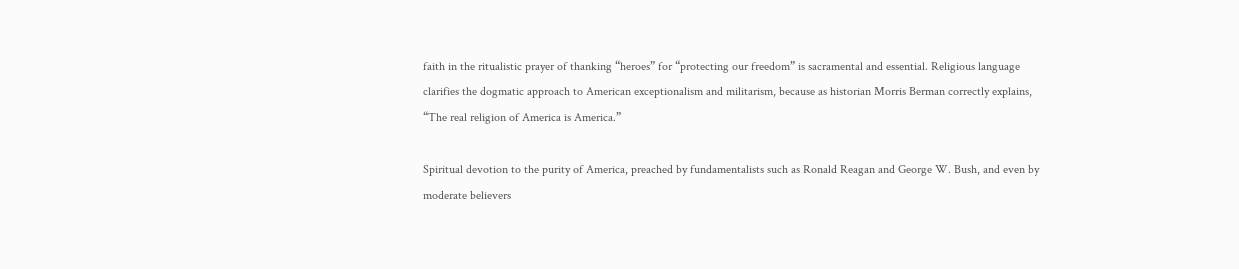faith in the ritualistic prayer of thanking “heroes” for “protecting our freedom” is sacramental and essential. Religious language clarifies the dogmatic approach to American exceptionalism and militarism, because as historian Morris Berman correctly explains, “The real religion of America is America.”

Spiritual devotion to the purity of America, preached by fundamentalists such as Ronald Reagan and George W. Bush, and even by moderate believers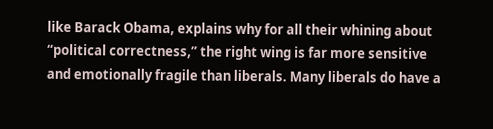like Barack Obama, explains why for all their whining about “political correctness,” the right wing is far more sensitive and emotionally fragile than liberals. Many liberals do have a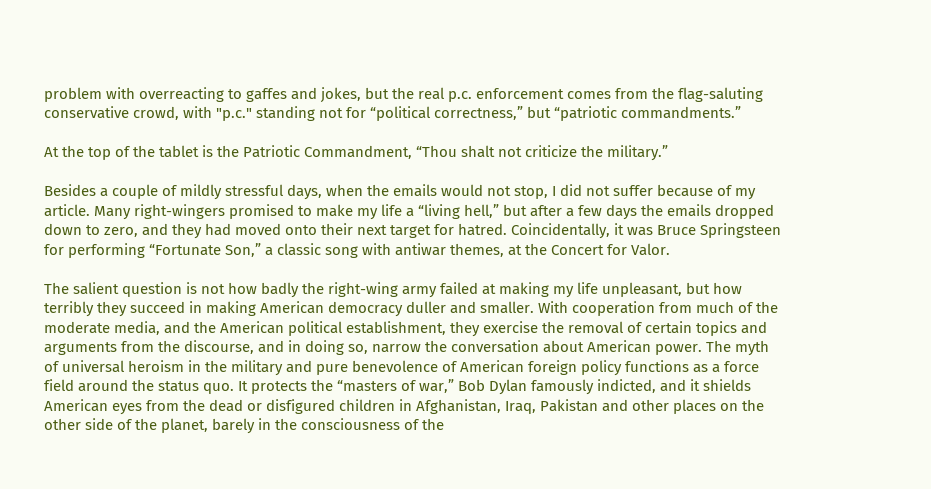problem with overreacting to gaffes and jokes, but the real p.c. enforcement comes from the flag-saluting conservative crowd, with "p.c." standing not for “political correctness,” but “patriotic commandments.”

At the top of the tablet is the Patriotic Commandment, “Thou shalt not criticize the military.”

Besides a couple of mildly stressful days, when the emails would not stop, I did not suffer because of my article. Many right-wingers promised to make my life a “living hell,” but after a few days the emails dropped down to zero, and they had moved onto their next target for hatred. Coincidentally, it was Bruce Springsteen for performing “Fortunate Son,” a classic song with antiwar themes, at the Concert for Valor.

The salient question is not how badly the right-wing army failed at making my life unpleasant, but how terribly they succeed in making American democracy duller and smaller. With cooperation from much of the moderate media, and the American political establishment, they exercise the removal of certain topics and arguments from the discourse, and in doing so, narrow the conversation about American power. The myth of universal heroism in the military and pure benevolence of American foreign policy functions as a force field around the status quo. It protects the “masters of war,” Bob Dylan famously indicted, and it shields American eyes from the dead or disfigured children in Afghanistan, Iraq, Pakistan and other places on the other side of the planet, barely in the consciousness of the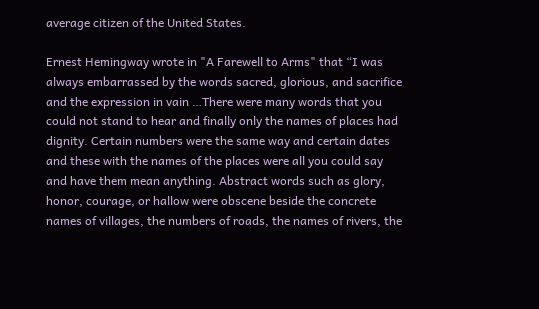average citizen of the United States.

Ernest Hemingway wrote in "A Farewell to Arms" that “I was always embarrassed by the words sacred, glorious, and sacrifice and the expression in vain …There were many words that you could not stand to hear and finally only the names of places had dignity. Certain numbers were the same way and certain dates and these with the names of the places were all you could say and have them mean anything. Abstract words such as glory, honor, courage, or hallow were obscene beside the concrete names of villages, the numbers of roads, the names of rivers, the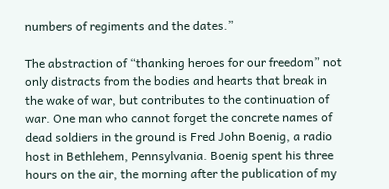numbers of regiments and the dates.”

The abstraction of “thanking heroes for our freedom” not only distracts from the bodies and hearts that break in the wake of war, but contributes to the continuation of war. One man who cannot forget the concrete names of dead soldiers in the ground is Fred John Boenig, a radio host in Bethlehem, Pennsylvania. Boenig spent his three hours on the air, the morning after the publication of my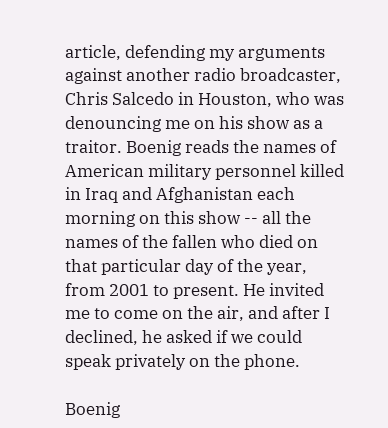article, defending my arguments against another radio broadcaster, Chris Salcedo in Houston, who was denouncing me on his show as a traitor. Boenig reads the names of American military personnel killed in Iraq and Afghanistan each morning on this show -- all the names of the fallen who died on that particular day of the year, from 2001 to present. He invited me to come on the air, and after I declined, he asked if we could speak privately on the phone.

Boenig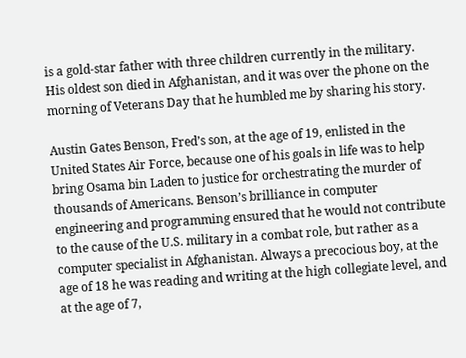is a gold-star father with three children currently in the military. His oldest son died in Afghanistan, and it was over the phone on the morning of Veterans Day that he humbled me by sharing his story.

Austin Gates Benson, Fred’s son, at the age of 19, enlisted in the United States Air Force, because one of his goals in life was to help bring Osama bin Laden to justice for orchestrating the murder of thousands of Americans. Benson’s brilliance in computer engineering and programming ensured that he would not contribute to the cause of the U.S. military in a combat role, but rather as a computer specialist in Afghanistan. Always a precocious boy, at the age of 18 he was reading and writing at the high collegiate level, and at the age of 7,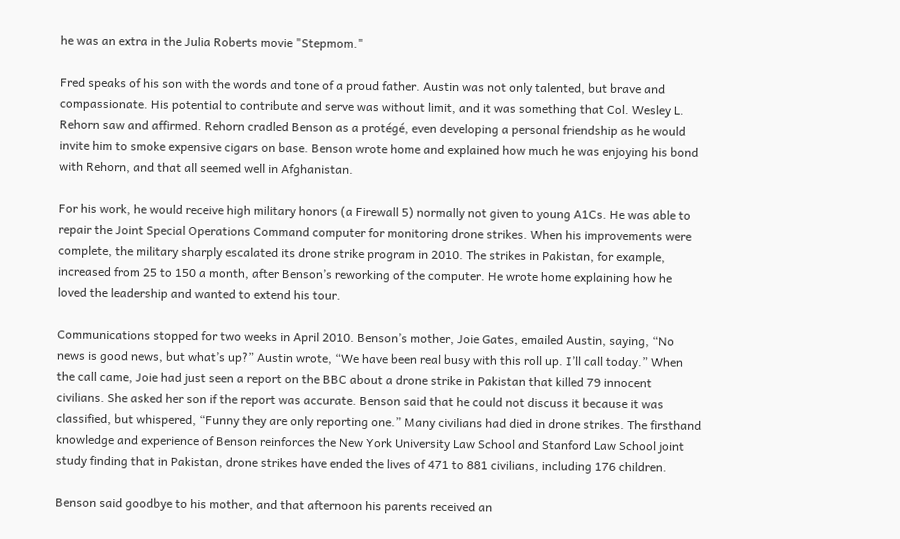he was an extra in the Julia Roberts movie "Stepmom."

Fred speaks of his son with the words and tone of a proud father. Austin was not only talented, but brave and compassionate. His potential to contribute and serve was without limit, and it was something that Col. Wesley L. Rehorn saw and affirmed. Rehorn cradled Benson as a protégé, even developing a personal friendship as he would invite him to smoke expensive cigars on base. Benson wrote home and explained how much he was enjoying his bond with Rehorn, and that all seemed well in Afghanistan.

For his work, he would receive high military honors (a Firewall 5) normally not given to young A1Cs. He was able to repair the Joint Special Operations Command computer for monitoring drone strikes. When his improvements were complete, the military sharply escalated its drone strike program in 2010. The strikes in Pakistan, for example, increased from 25 to 150 a month, after Benson’s reworking of the computer. He wrote home explaining how he loved the leadership and wanted to extend his tour.

Communications stopped for two weeks in April 2010. Benson’s mother, Joie Gates, emailed Austin, saying, “No news is good news, but what’s up?” Austin wrote, “We have been real busy with this roll up. I’ll call today.” When the call came, Joie had just seen a report on the BBC about a drone strike in Pakistan that killed 79 innocent civilians. She asked her son if the report was accurate. Benson said that he could not discuss it because it was classified, but whispered, “Funny they are only reporting one.” Many civilians had died in drone strikes. The firsthand knowledge and experience of Benson reinforces the New York University Law School and Stanford Law School joint study finding that in Pakistan, drone strikes have ended the lives of 471 to 881 civilians, including 176 children.

Benson said goodbye to his mother, and that afternoon his parents received an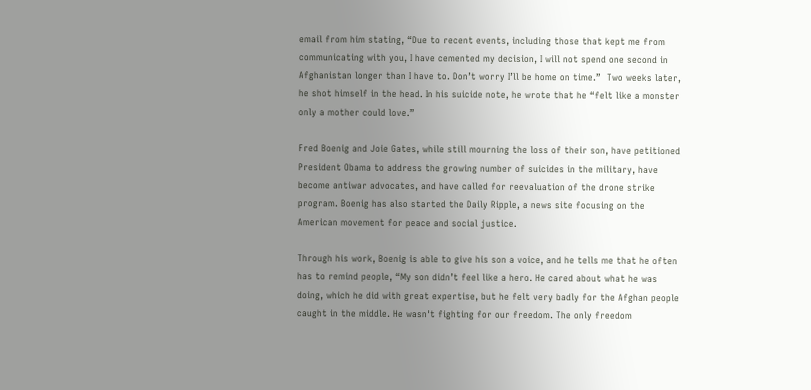email from him stating, “Due to recent events, including those that kept me from communicating with you, I have cemented my decision, I will not spend one second in Afghanistan longer than I have to. Don’t worry I’ll be home on time.”  Two weeks later, he shot himself in the head. In his suicide note, he wrote that he “felt like a monster only a mother could love.”

Fred Boenig and Joie Gates, while still mourning the loss of their son, have petitioned President Obama to address the growing number of suicides in the military, have become antiwar advocates, and have called for reevaluation of the drone strike program. Boenig has also started the Daily Ripple, a news site focusing on the American movement for peace and social justice.

Through his work, Boenig is able to give his son a voice, and he tells me that he often has to remind people, “My son didn’t feel like a hero. He cared about what he was doing, which he did with great expertise, but he felt very badly for the Afghan people caught in the middle. He wasn't fighting for our freedom. The only freedom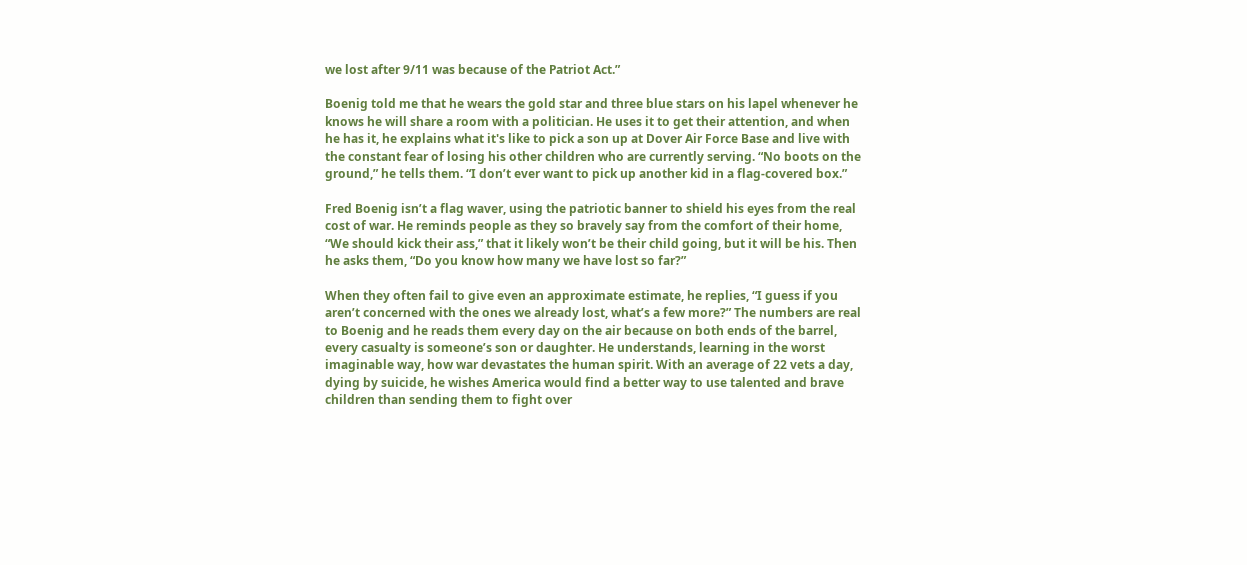we lost after 9/11 was because of the Patriot Act.”

Boenig told me that he wears the gold star and three blue stars on his lapel whenever he knows he will share a room with a politician. He uses it to get their attention, and when he has it, he explains what it's like to pick a son up at Dover Air Force Base and live with the constant fear of losing his other children who are currently serving. “No boots on the ground,” he tells them. “I don’t ever want to pick up another kid in a flag-covered box.”

Fred Boenig isn’t a flag waver, using the patriotic banner to shield his eyes from the real cost of war. He reminds people as they so bravely say from the comfort of their home, “We should kick their ass,” that it likely won’t be their child going, but it will be his. Then he asks them, “Do you know how many we have lost so far?”

When they often fail to give even an approximate estimate, he replies, “I guess if you aren’t concerned with the ones we already lost, what’s a few more?” The numbers are real to Boenig and he reads them every day on the air because on both ends of the barrel, every casualty is someone’s son or daughter. He understands, learning in the worst imaginable way, how war devastates the human spirit. With an average of 22 vets a day, dying by suicide, he wishes America would find a better way to use talented and brave children than sending them to fight over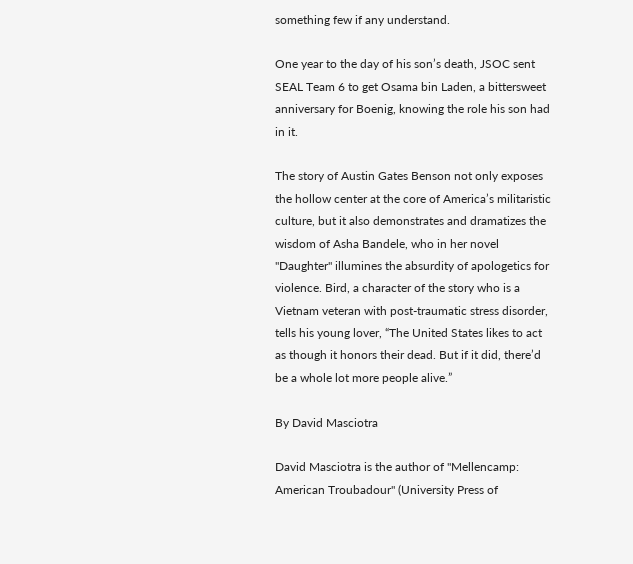something few if any understand.

One year to the day of his son’s death, JSOC sent SEAL Team 6 to get Osama bin Laden, a bittersweet anniversary for Boenig, knowing the role his son had in it.

The story of Austin Gates Benson not only exposes the hollow center at the core of America’s militaristic culture, but it also demonstrates and dramatizes the wisdom of Asha Bandele, who in her novel "Daughter" illumines the absurdity of apologetics for violence. Bird, a character of the story who is a Vietnam veteran with post-traumatic stress disorder, tells his young lover, “The United States likes to act as though it honors their dead. But if it did, there’d be a whole lot more people alive.”

By David Masciotra

David Masciotra is the author of "Mellencamp: American Troubadour" (University Press of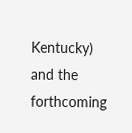Kentucky) and the forthcoming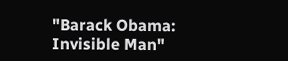"Barack Obama: Invisible Man"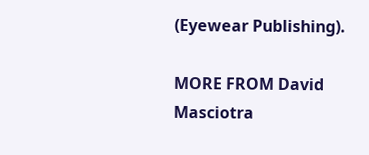(Eyewear Publishing).

MORE FROM David Masciotra